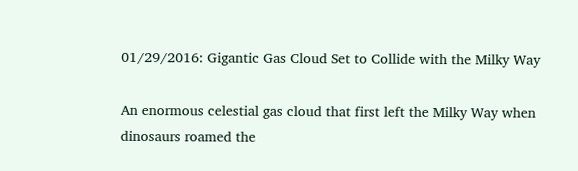01/29/2016: Gigantic Gas Cloud Set to Collide with the Milky Way

An enormous celestial gas cloud that first left the Milky Way when dinosaurs roamed the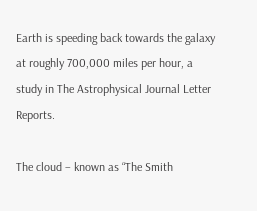Earth is speeding back towards the galaxy at roughly 700,000 miles per hour, a study in The Astrophysical Journal Letter Reports.

The cloud – known as “The Smith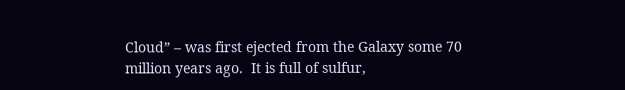Cloud” – was first ejected from the Galaxy some 70 million years ago.  It is full of sulfur,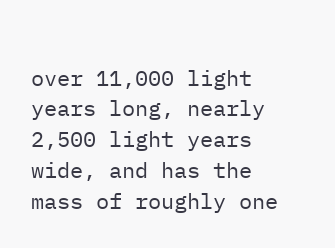over 11,000 light years long, nearly 2,500 light years wide, and has the mass of roughly one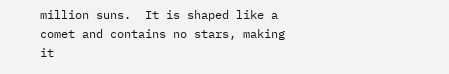million suns.  It is shaped like a comet and contains no stars, making it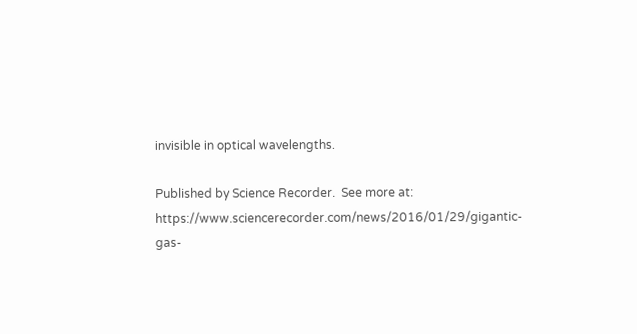invisible in optical wavelengths.

Published by Science Recorder.  See more at: https://www.sciencerecorder.com/news/2016/01/29/gigantic-gas-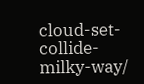cloud-set-collide-milky-way/